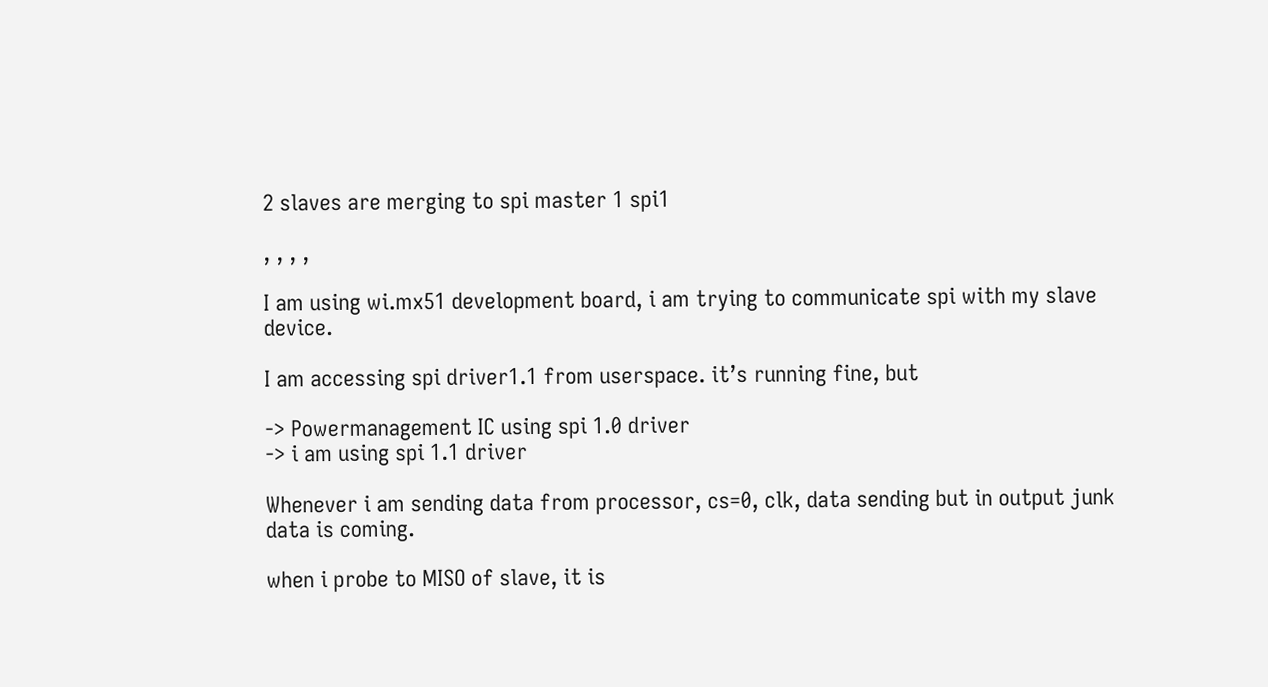2 slaves are merging to spi master 1 spi1

, , , ,

I am using wi.mx51 development board, i am trying to communicate spi with my slave device.

I am accessing spi driver1.1 from userspace. it’s running fine, but

-> Powermanagement IC using spi 1.0 driver
-> i am using spi 1.1 driver

Whenever i am sending data from processor, cs=0, clk, data sending but in output junk data is coming.

when i probe to MISO of slave, it is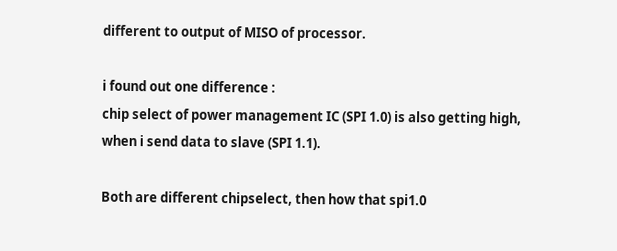different to output of MISO of processor.

i found out one difference :
chip select of power management IC (SPI 1.0) is also getting high, when i send data to slave (SPI 1.1).

Both are different chipselect, then how that spi1.0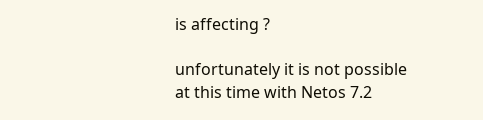is affecting ?

unfortunately it is not possible at this time with Netos 7.2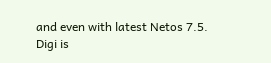and even with latest Netos 7.5. Digi is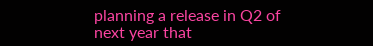planning a release in Q2 of next year that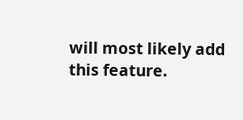will most likely add this feature.